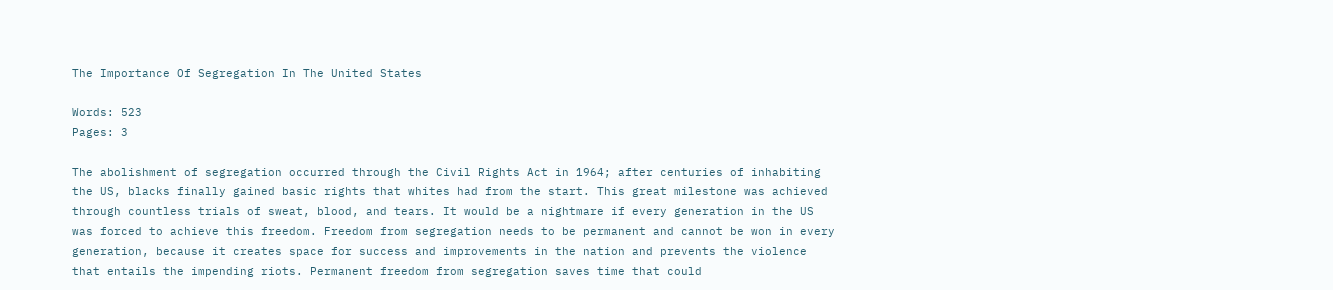The Importance Of Segregation In The United States

Words: 523
Pages: 3

The abolishment of segregation occurred through the Civil Rights Act in 1964; after centuries of inhabiting the US, blacks finally gained basic rights that whites had from the start. This great milestone was achieved through countless trials of sweat, blood, and tears. It would be a nightmare if every generation in the US was forced to achieve this freedom. Freedom from segregation needs to be permanent and cannot be won in every generation, because it creates space for success and improvements in the nation and prevents the violence that entails the impending riots. Permanent freedom from segregation saves time that could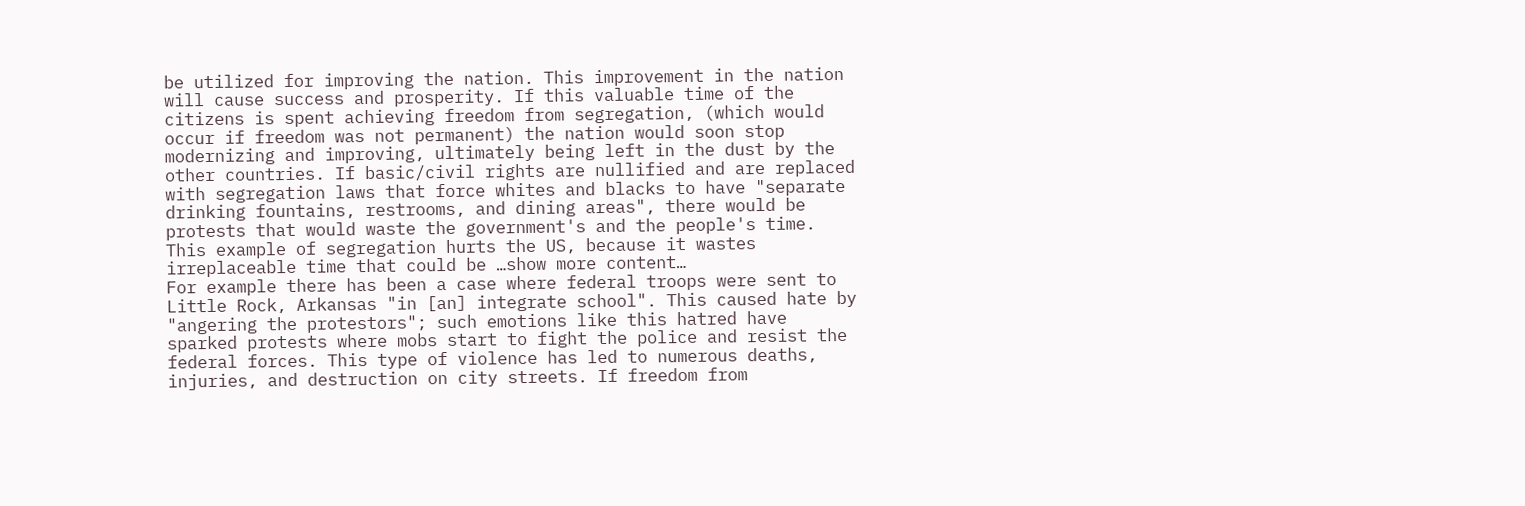be utilized for improving the nation. This improvement in the nation will cause success and prosperity. If this valuable time of the citizens is spent achieving freedom from segregation, (which would occur if freedom was not permanent) the nation would soon stop modernizing and improving, ultimately being left in the dust by the other countries. If basic/civil rights are nullified and are replaced with segregation laws that force whites and blacks to have "separate drinking fountains, restrooms, and dining areas", there would be protests that would waste the government's and the people's time. This example of segregation hurts the US, because it wastes irreplaceable time that could be …show more content…
For example there has been a case where federal troops were sent to Little Rock, Arkansas "in [an] integrate school". This caused hate by "angering the protestors"; such emotions like this hatred have sparked protests where mobs start to fight the police and resist the federal forces. This type of violence has led to numerous deaths, injuries, and destruction on city streets. If freedom from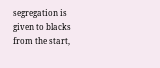segregation is given to blacks from the start,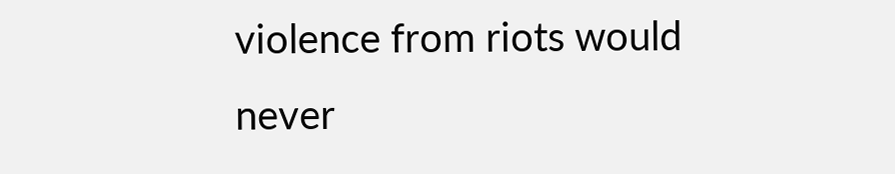violence from riots would never